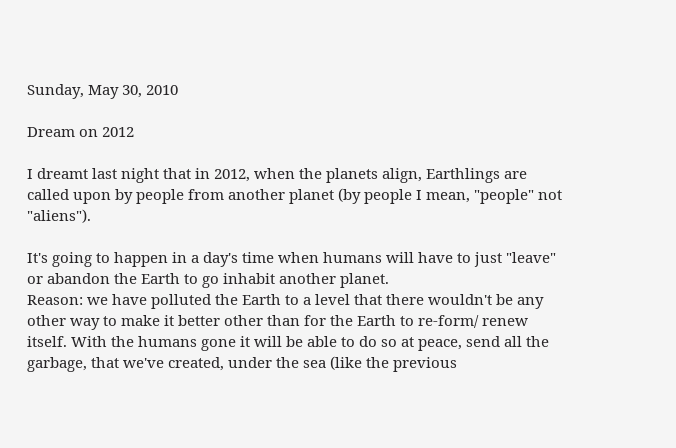Sunday, May 30, 2010

Dream on 2012

I dreamt last night that in 2012, when the planets align, Earthlings are called upon by people from another planet (by people I mean, "people" not "aliens").

It's going to happen in a day's time when humans will have to just "leave" or abandon the Earth to go inhabit another planet.
Reason: we have polluted the Earth to a level that there wouldn't be any other way to make it better other than for the Earth to re-form/ renew itself. With the humans gone it will be able to do so at peace, send all the garbage, that we've created, under the sea (like the previous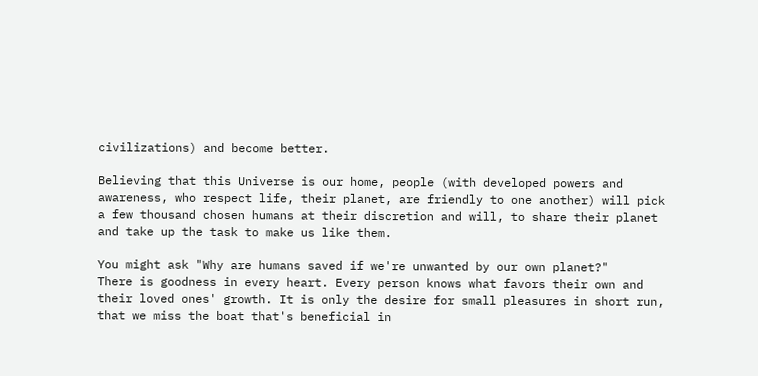civilizations) and become better.

Believing that this Universe is our home, people (with developed powers and awareness, who respect life, their planet, are friendly to one another) will pick a few thousand chosen humans at their discretion and will, to share their planet and take up the task to make us like them.

You might ask "Why are humans saved if we're unwanted by our own planet?"
There is goodness in every heart. Every person knows what favors their own and their loved ones' growth. It is only the desire for small pleasures in short run, that we miss the boat that's beneficial in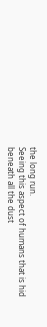the long run.
Seeing this aspect of humans that is hid beneath all the dust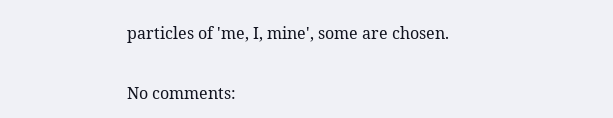particles of 'me, I, mine', some are chosen.

No comments: